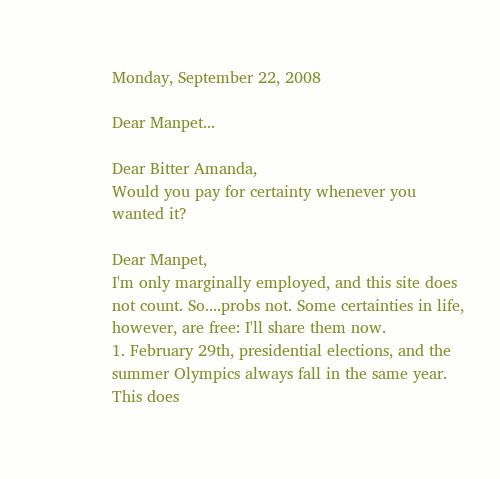Monday, September 22, 2008

Dear Manpet...

Dear Bitter Amanda,
Would you pay for certainty whenever you wanted it?

Dear Manpet,
I'm only marginally employed, and this site does not count. So....probs not. Some certainties in life, however, are free: I'll share them now.
1. February 29th, presidential elections, and the summer Olympics always fall in the same year. This does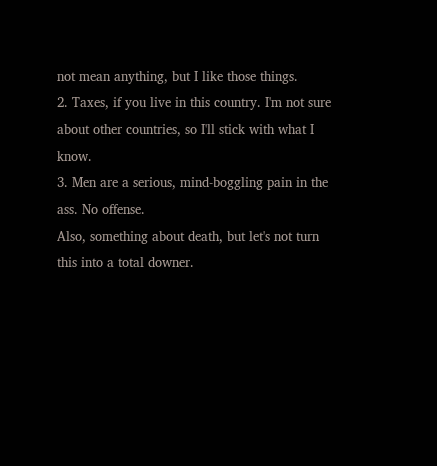not mean anything, but I like those things.
2. Taxes, if you live in this country. I'm not sure about other countries, so I'll stick with what I know.
3. Men are a serious, mind-boggling pain in the ass. No offense.
Also, something about death, but let's not turn this into a total downer.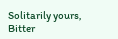Solitarily yours,
Bitter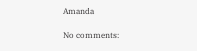Amanda

No comments: